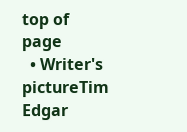top of page
  • Writer's pictureTim Edgar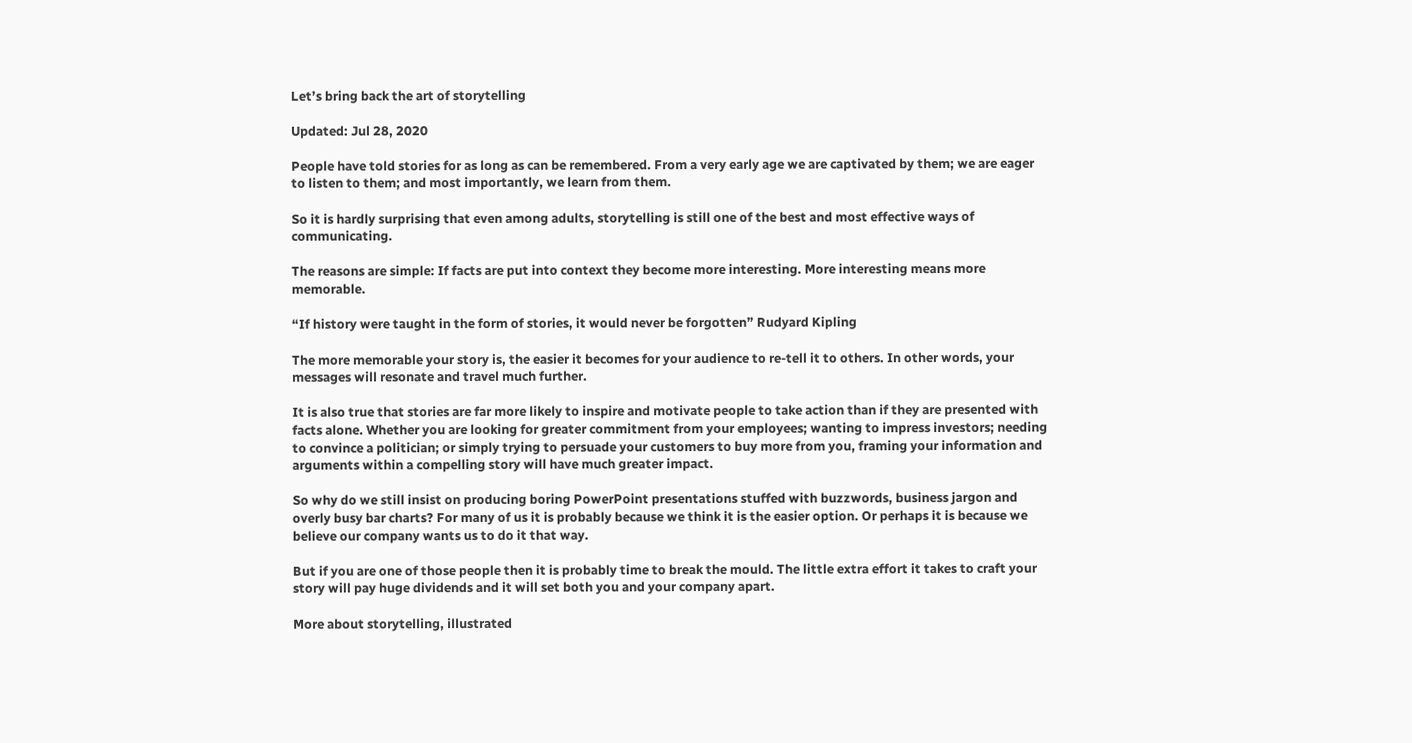Let’s bring back the art of storytelling

Updated: Jul 28, 2020

People have told stories for as long as can be remembered. From a very early age we are captivated by them; we are eager to listen to them; and most importantly, we learn from them.

So it is hardly surprising that even among adults, storytelling is still one of the best and most effective ways of communicating.

The reasons are simple: If facts are put into context they become more interesting. More interesting means more memorable.

“If history were taught in the form of stories, it would never be forgotten” Rudyard Kipling

The more memorable your story is, the easier it becomes for your audience to re-tell it to others. In other words, your messages will resonate and travel much further.

It is also true that stories are far more likely to inspire and motivate people to take action than if they are presented with facts alone. Whether you are looking for greater commitment from your employees; wanting to impress investors; needing to convince a politician; or simply trying to persuade your customers to buy more from you, framing your information and arguments within a compelling story will have much greater impact.

So why do we still insist on producing boring PowerPoint presentations stuffed with buzzwords, business jargon and overly busy bar charts? For many of us it is probably because we think it is the easier option. Or perhaps it is because we believe our company wants us to do it that way.

But if you are one of those people then it is probably time to break the mould. The little extra effort it takes to craft your story will pay huge dividends and it will set both you and your company apart.

More about storytelling, illustrated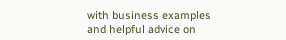with business examples and helpful advice on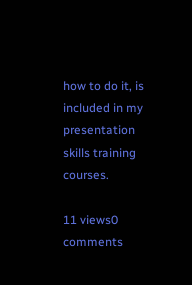how to do it, is included in my presentation skills training courses.

11 views0 comments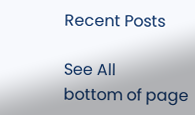Recent Posts

See All
bottom of page